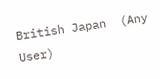British Japan  (Any User)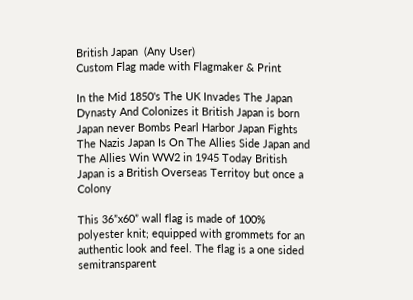British Japan  (Any User)
Custom Flag made with Flagmaker & Print

In the Mid 1850's The UK Invades The Japan Dynasty And Colonizes it British Japan is born Japan never Bombs Pearl Harbor Japan Fights The Nazis Japan Is On The Allies Side Japan and The Allies Win WW2 in 1945 Today British Japan is a British Overseas Territoy but once a Colony

This 36”x60” wall flag is made of 100% polyester knit; equipped with grommets for an authentic look and feel. The flag is a one sided semitransparent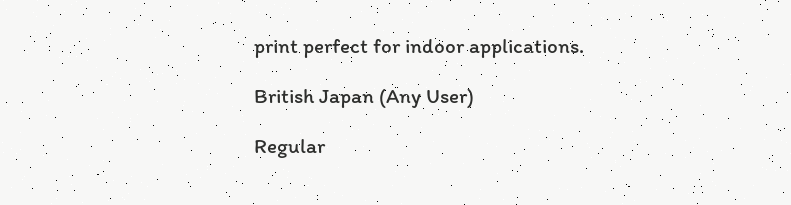print perfect for indoor applications.

British Japan (Any User)

Regular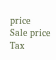price
Sale price
Tax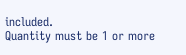included.
Quantity must be 1 or more